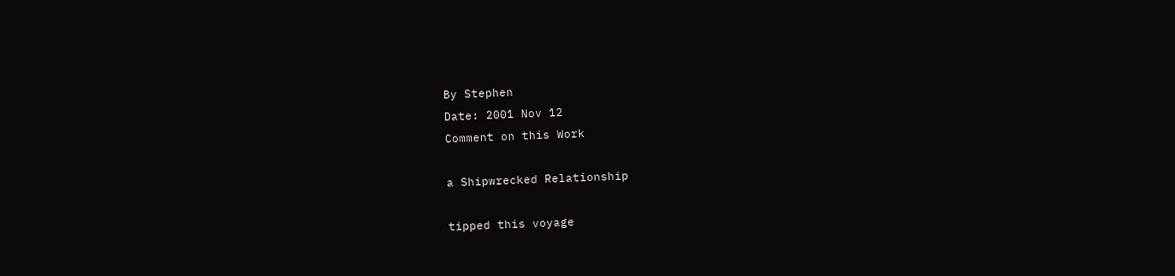By Stephen
Date: 2001 Nov 12
Comment on this Work

a Shipwrecked Relationship

tipped this voyage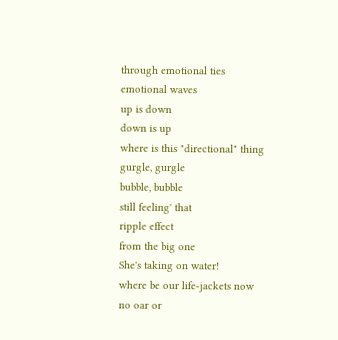through emotional ties
emotional waves
up is down
down is up
where is this "directional" thing
gurgle, gurgle
bubble, bubble
still feeling' that
ripple effect
from the big one
She's taking on water!
where be our life-jackets now
no oar or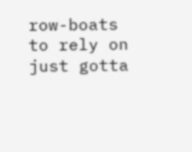row-boats to rely on
just gotta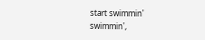start swimmin'
swimmin',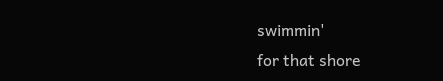swimmin'
for that shore